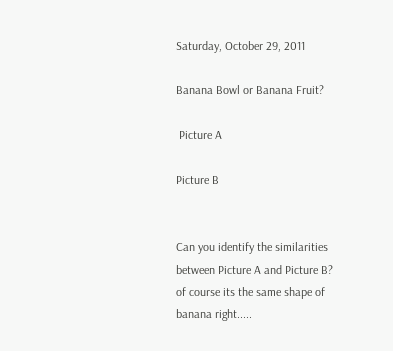Saturday, October 29, 2011

Banana Bowl or Banana Fruit?

 Picture A

Picture B


Can you identify the similarities between Picture A and Picture B? of course its the same shape of banana right.....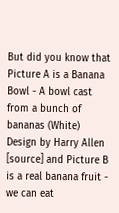But did you know that Picture A is a Banana Bowl - A bowl cast from a bunch of bananas (White) Design by Harry Allen  [source] and Picture B is a real banana fruit - we can eat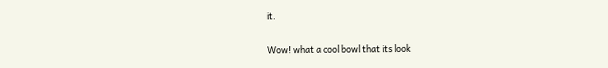it.

Wow! what a cool bowl that its look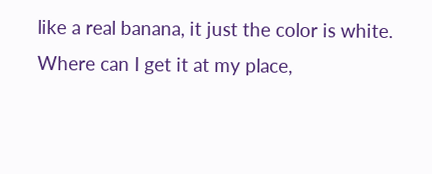like a real banana, it just the color is white. Where can I get it at my place,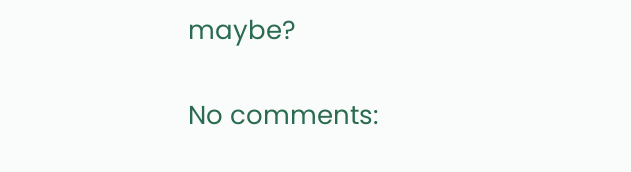maybe?

No comments: